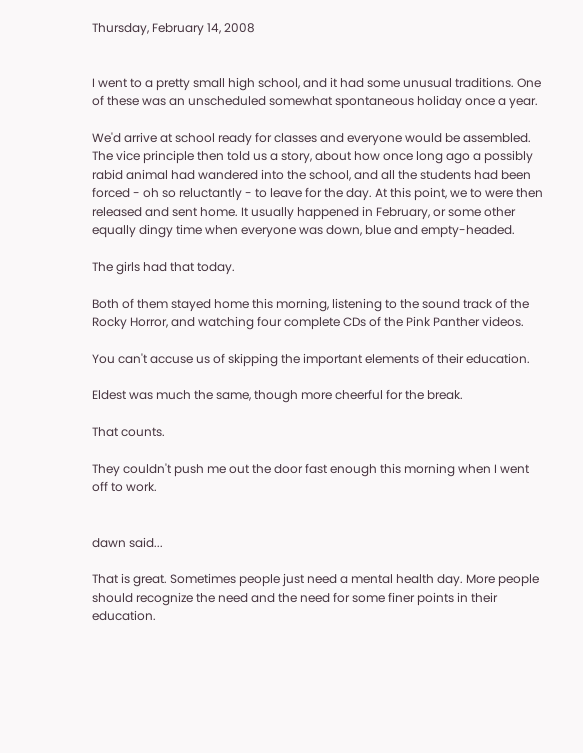Thursday, February 14, 2008


I went to a pretty small high school, and it had some unusual traditions. One of these was an unscheduled somewhat spontaneous holiday once a year.

We'd arrive at school ready for classes and everyone would be assembled. The vice principle then told us a story, about how once long ago a possibly rabid animal had wandered into the school, and all the students had been forced - oh so reluctantly - to leave for the day. At this point, we to were then released and sent home. It usually happened in February, or some other equally dingy time when everyone was down, blue and empty-headed.

The girls had that today.

Both of them stayed home this morning, listening to the sound track of the Rocky Horror, and watching four complete CDs of the Pink Panther videos.

You can't accuse us of skipping the important elements of their education.

Eldest was much the same, though more cheerful for the break.

That counts.

They couldn't push me out the door fast enough this morning when I went off to work.


dawn said...

That is great. Sometimes people just need a mental health day. More people should recognize the need and the need for some finer points in their education.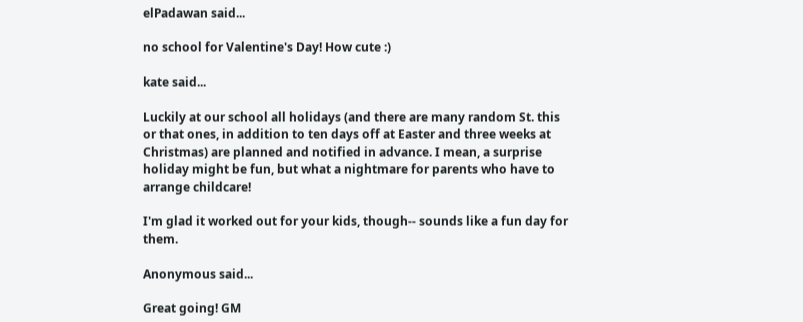elPadawan said...

no school for Valentine's Day! How cute :)

kate said...

Luckily at our school all holidays (and there are many random St. this or that ones, in addition to ten days off at Easter and three weeks at Christmas) are planned and notified in advance. I mean, a surprise holiday might be fun, but what a nightmare for parents who have to arrange childcare!

I'm glad it worked out for your kids, though-- sounds like a fun day for them.

Anonymous said...

Great going! GM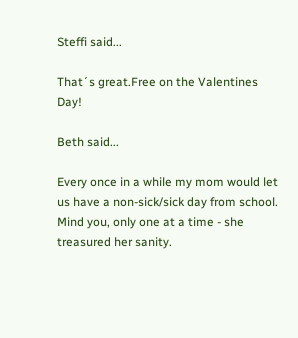Steffi said...

That´s great.Free on the Valentines Day!

Beth said...

Every once in a while my mom would let us have a non-sick/sick day from school. Mind you, only one at a time - she treasured her sanity.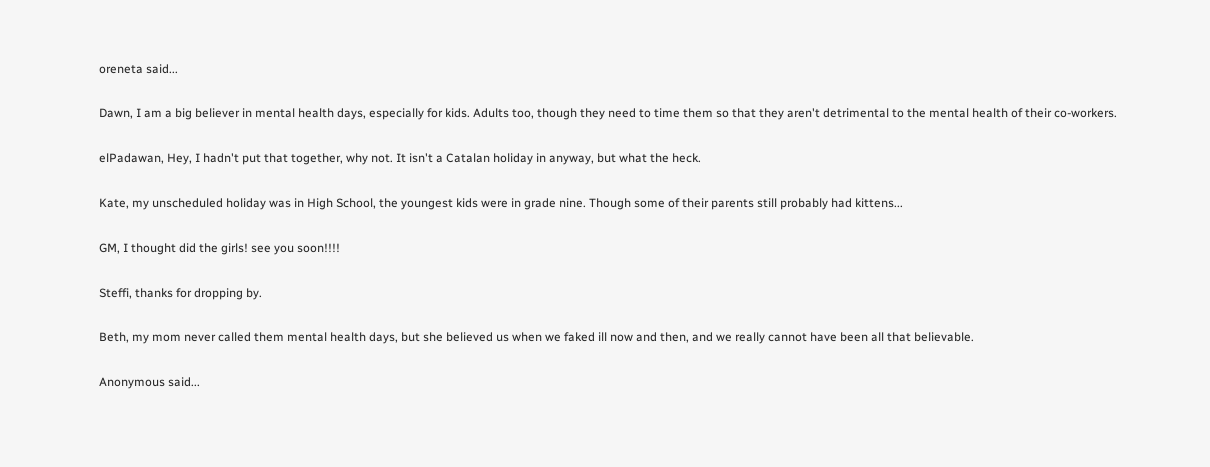oreneta said...

Dawn, I am a big believer in mental health days, especially for kids. Adults too, though they need to time them so that they aren't detrimental to the mental health of their co-workers.

elPadawan, Hey, I hadn't put that together, why not. It isn't a Catalan holiday in anyway, but what the heck.

Kate, my unscheduled holiday was in High School, the youngest kids were in grade nine. Though some of their parents still probably had kittens...

GM, I thought did the girls! see you soon!!!!

Steffi, thanks for dropping by.

Beth, my mom never called them mental health days, but she believed us when we faked ill now and then, and we really cannot have been all that believable.

Anonymous said...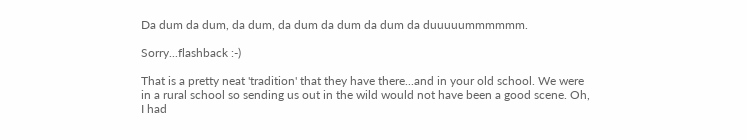Da dum da dum, da dum, da dum da dum da dum da duuuuummmmmm.

Sorry...flashback :-)

That is a pretty neat 'tradition' that they have there...and in your old school. We were in a rural school so sending us out in the wild would not have been a good scene. Oh, I had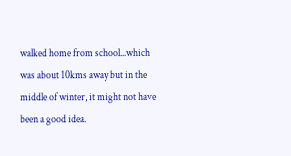walked home from school...which was about 10kms away but in the middle of winter, it might not have been a good idea.